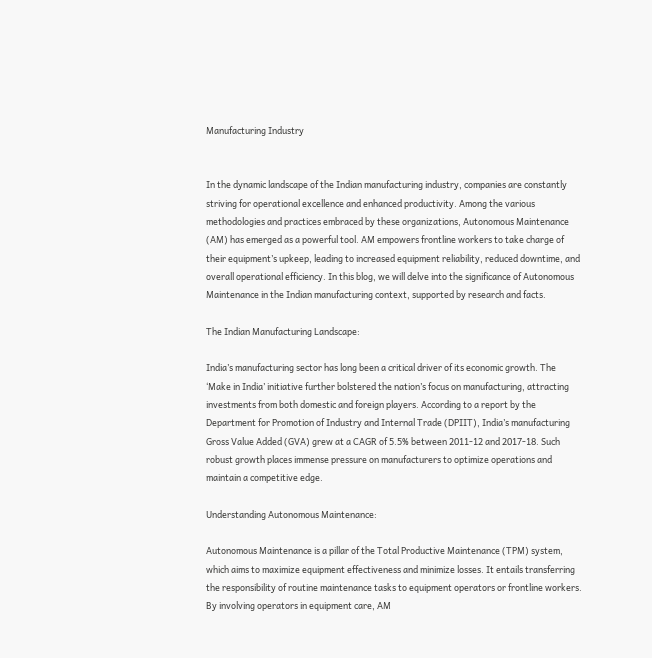Manufacturing Industry


In the dynamic landscape of the Indian manufacturing industry, companies are constantly striving for operational excellence and enhanced productivity. Among the various methodologies and practices embraced by these organizations, Autonomous Maintenance (AM) has emerged as a powerful tool. AM empowers frontline workers to take charge of their equipment’s upkeep, leading to increased equipment reliability, reduced downtime, and overall operational efficiency. In this blog, we will delve into the significance of Autonomous Maintenance in the Indian manufacturing context, supported by research and facts.

The Indian Manufacturing Landscape:

India’s manufacturing sector has long been a critical driver of its economic growth. The ‘Make in India’ initiative further bolstered the nation’s focus on manufacturing, attracting investments from both domestic and foreign players. According to a report by the Department for Promotion of Industry and Internal Trade (DPIIT), India’s manufacturing Gross Value Added (GVA) grew at a CAGR of 5.5% between 2011-12 and 2017-18. Such robust growth places immense pressure on manufacturers to optimize operations and maintain a competitive edge.

Understanding Autonomous Maintenance:

Autonomous Maintenance is a pillar of the Total Productive Maintenance (TPM) system, which aims to maximize equipment effectiveness and minimize losses. It entails transferring the responsibility of routine maintenance tasks to equipment operators or frontline workers. By involving operators in equipment care, AM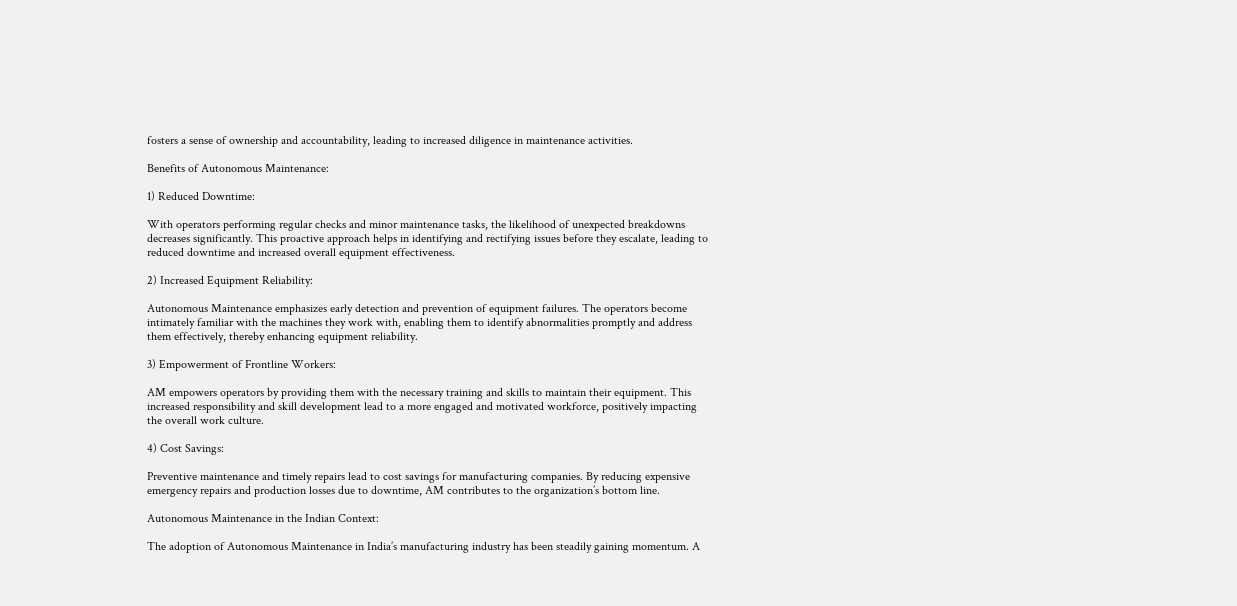fosters a sense of ownership and accountability, leading to increased diligence in maintenance activities.

Benefits of Autonomous Maintenance:

1) Reduced Downtime:

With operators performing regular checks and minor maintenance tasks, the likelihood of unexpected breakdowns decreases significantly. This proactive approach helps in identifying and rectifying issues before they escalate, leading to reduced downtime and increased overall equipment effectiveness.

2) Increased Equipment Reliability:

Autonomous Maintenance emphasizes early detection and prevention of equipment failures. The operators become intimately familiar with the machines they work with, enabling them to identify abnormalities promptly and address them effectively, thereby enhancing equipment reliability.

3) Empowerment of Frontline Workers:

AM empowers operators by providing them with the necessary training and skills to maintain their equipment. This increased responsibility and skill development lead to a more engaged and motivated workforce, positively impacting the overall work culture.

4) Cost Savings:

Preventive maintenance and timely repairs lead to cost savings for manufacturing companies. By reducing expensive emergency repairs and production losses due to downtime, AM contributes to the organization’s bottom line.

Autonomous Maintenance in the Indian Context:

The adoption of Autonomous Maintenance in India’s manufacturing industry has been steadily gaining momentum. A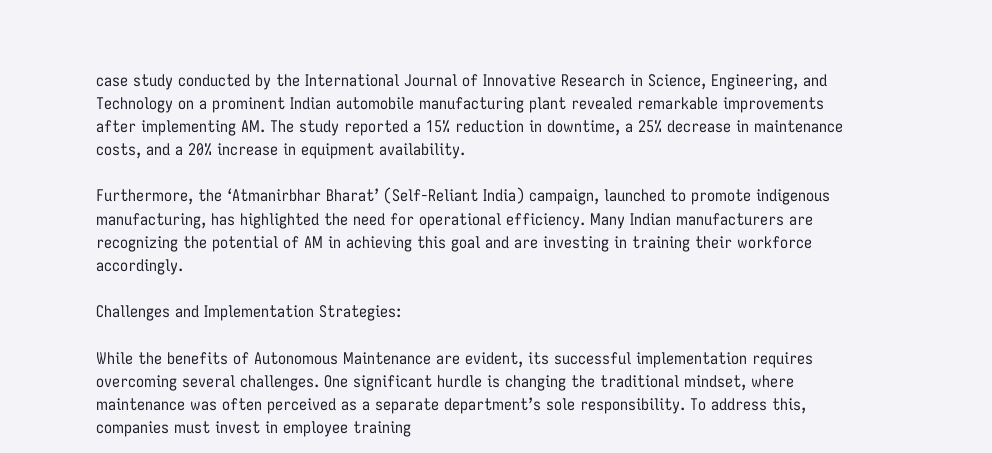case study conducted by the International Journal of Innovative Research in Science, Engineering, and Technology on a prominent Indian automobile manufacturing plant revealed remarkable improvements after implementing AM. The study reported a 15% reduction in downtime, a 25% decrease in maintenance costs, and a 20% increase in equipment availability.

Furthermore, the ‘Atmanirbhar Bharat’ (Self-Reliant India) campaign, launched to promote indigenous manufacturing, has highlighted the need for operational efficiency. Many Indian manufacturers are recognizing the potential of AM in achieving this goal and are investing in training their workforce accordingly.

Challenges and Implementation Strategies:

While the benefits of Autonomous Maintenance are evident, its successful implementation requires overcoming several challenges. One significant hurdle is changing the traditional mindset, where maintenance was often perceived as a separate department’s sole responsibility. To address this, companies must invest in employee training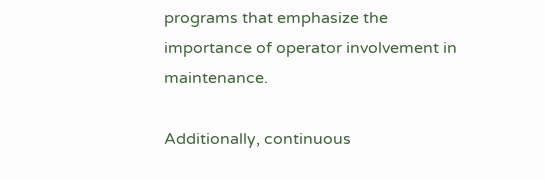programs that emphasize the importance of operator involvement in maintenance.

Additionally, continuous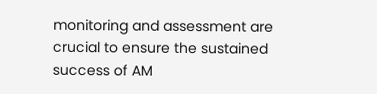monitoring and assessment are crucial to ensure the sustained success of AM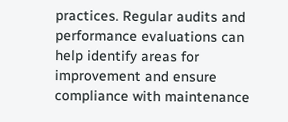practices. Regular audits and performance evaluations can help identify areas for improvement and ensure compliance with maintenance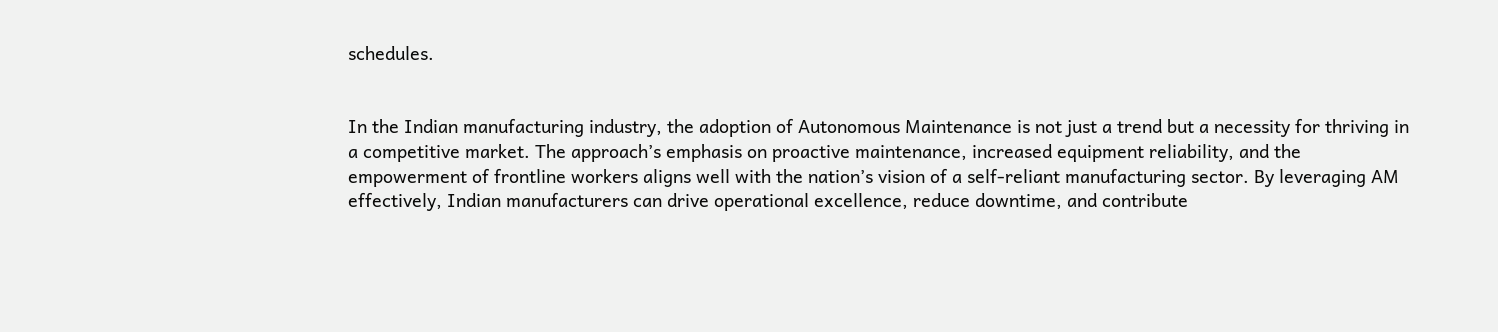schedules.


In the Indian manufacturing industry, the adoption of Autonomous Maintenance is not just a trend but a necessity for thriving in a competitive market. The approach’s emphasis on proactive maintenance, increased equipment reliability, and the empowerment of frontline workers aligns well with the nation’s vision of a self-reliant manufacturing sector. By leveraging AM effectively, Indian manufacturers can drive operational excellence, reduce downtime, and contribute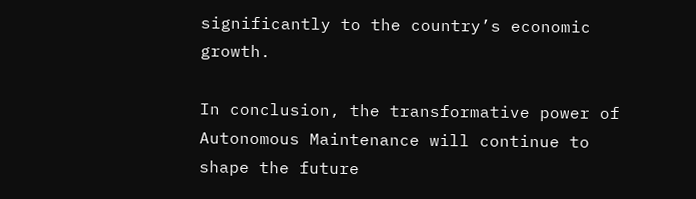significantly to the country’s economic growth.

In conclusion, the transformative power of Autonomous Maintenance will continue to shape the future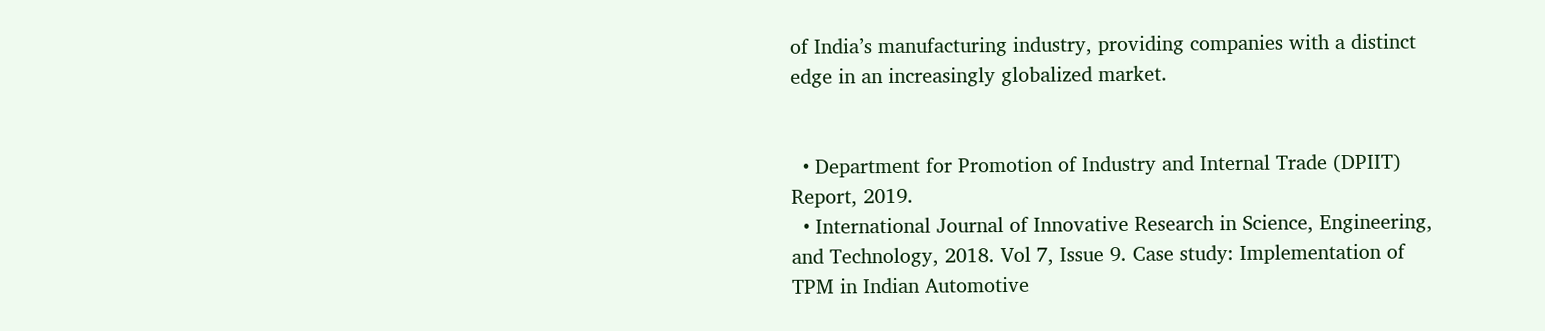of India’s manufacturing industry, providing companies with a distinct edge in an increasingly globalized market.


  • Department for Promotion of Industry and Internal Trade (DPIIT) Report, 2019.
  • International Journal of Innovative Research in Science, Engineering, and Technology, 2018. Vol 7, Issue 9. Case study: Implementation of TPM in Indian Automotive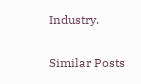Industry.

Similar Posts